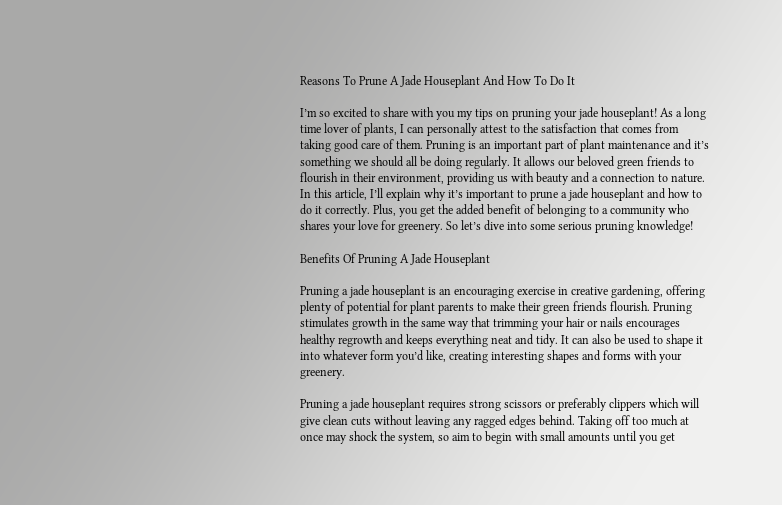Reasons To Prune A Jade Houseplant And How To Do It

I’m so excited to share with you my tips on pruning your jade houseplant! As a long time lover of plants, I can personally attest to the satisfaction that comes from taking good care of them. Pruning is an important part of plant maintenance and it’s something we should all be doing regularly. It allows our beloved green friends to flourish in their environment, providing us with beauty and a connection to nature. In this article, I’ll explain why it’s important to prune a jade houseplant and how to do it correctly. Plus, you get the added benefit of belonging to a community who shares your love for greenery. So let’s dive into some serious pruning knowledge!

Benefits Of Pruning A Jade Houseplant

Pruning a jade houseplant is an encouraging exercise in creative gardening, offering plenty of potential for plant parents to make their green friends flourish. Pruning stimulates growth in the same way that trimming your hair or nails encourages healthy regrowth and keeps everything neat and tidy. It can also be used to shape it into whatever form you’d like, creating interesting shapes and forms with your greenery.

Pruning a jade houseplant requires strong scissors or preferably clippers which will give clean cuts without leaving any ragged edges behind. Taking off too much at once may shock the system, so aim to begin with small amounts until you get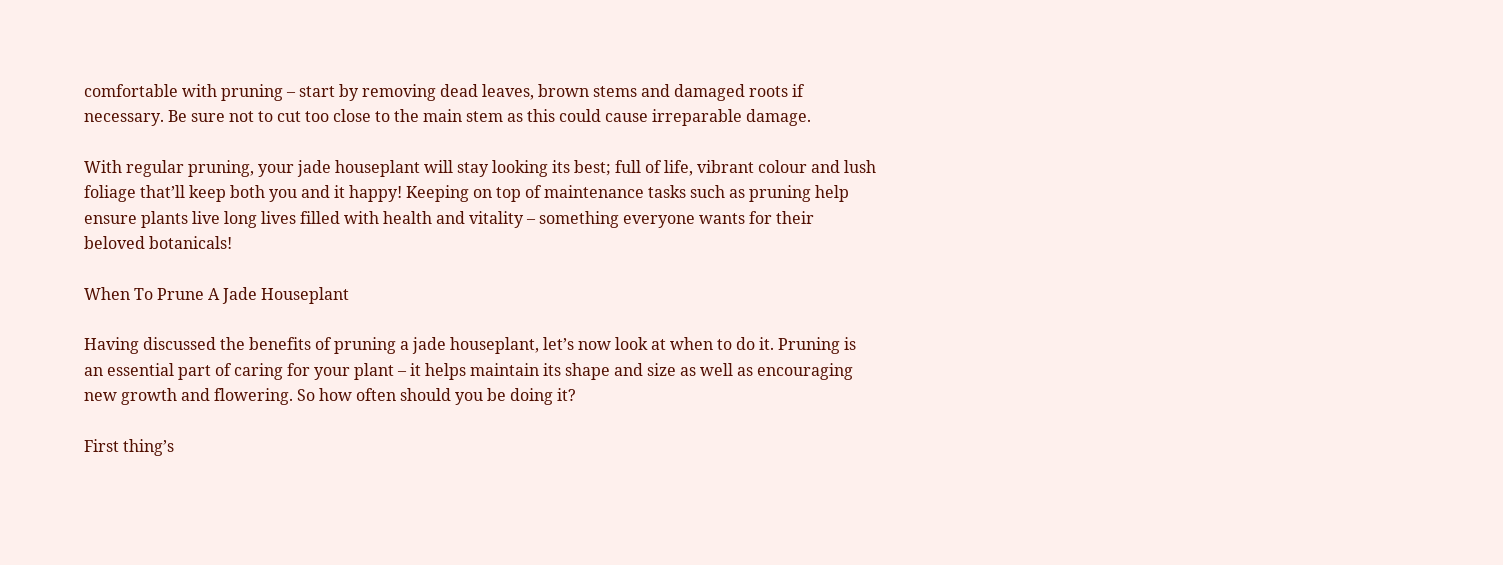comfortable with pruning – start by removing dead leaves, brown stems and damaged roots if necessary. Be sure not to cut too close to the main stem as this could cause irreparable damage.

With regular pruning, your jade houseplant will stay looking its best; full of life, vibrant colour and lush foliage that’ll keep both you and it happy! Keeping on top of maintenance tasks such as pruning help ensure plants live long lives filled with health and vitality – something everyone wants for their beloved botanicals!

When To Prune A Jade Houseplant

Having discussed the benefits of pruning a jade houseplant, let’s now look at when to do it. Pruning is an essential part of caring for your plant – it helps maintain its shape and size as well as encouraging new growth and flowering. So how often should you be doing it?

First thing’s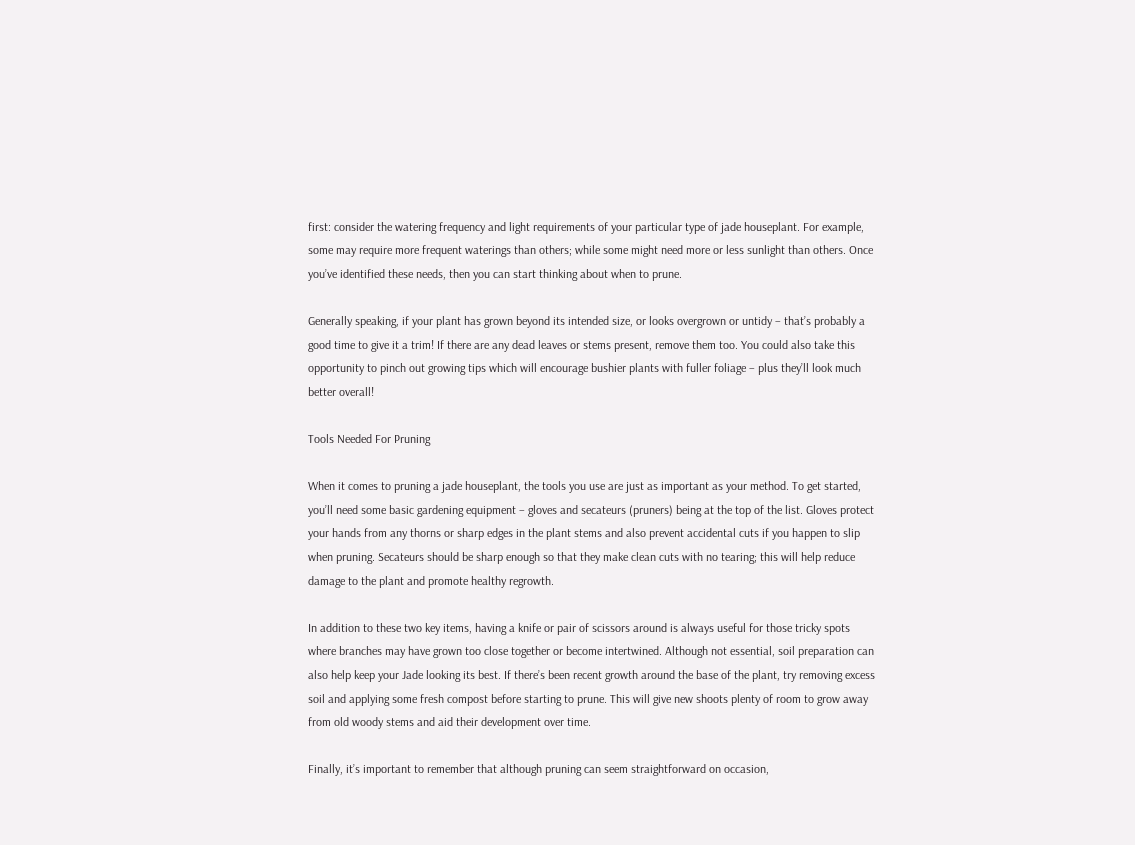first: consider the watering frequency and light requirements of your particular type of jade houseplant. For example, some may require more frequent waterings than others; while some might need more or less sunlight than others. Once you’ve identified these needs, then you can start thinking about when to prune.

Generally speaking, if your plant has grown beyond its intended size, or looks overgrown or untidy – that’s probably a good time to give it a trim! If there are any dead leaves or stems present, remove them too. You could also take this opportunity to pinch out growing tips which will encourage bushier plants with fuller foliage – plus they’ll look much better overall!

Tools Needed For Pruning

When it comes to pruning a jade houseplant, the tools you use are just as important as your method. To get started, you’ll need some basic gardening equipment – gloves and secateurs (pruners) being at the top of the list. Gloves protect your hands from any thorns or sharp edges in the plant stems and also prevent accidental cuts if you happen to slip when pruning. Secateurs should be sharp enough so that they make clean cuts with no tearing; this will help reduce damage to the plant and promote healthy regrowth.

In addition to these two key items, having a knife or pair of scissors around is always useful for those tricky spots where branches may have grown too close together or become intertwined. Although not essential, soil preparation can also help keep your Jade looking its best. If there’s been recent growth around the base of the plant, try removing excess soil and applying some fresh compost before starting to prune. This will give new shoots plenty of room to grow away from old woody stems and aid their development over time.

Finally, it’s important to remember that although pruning can seem straightforward on occasion,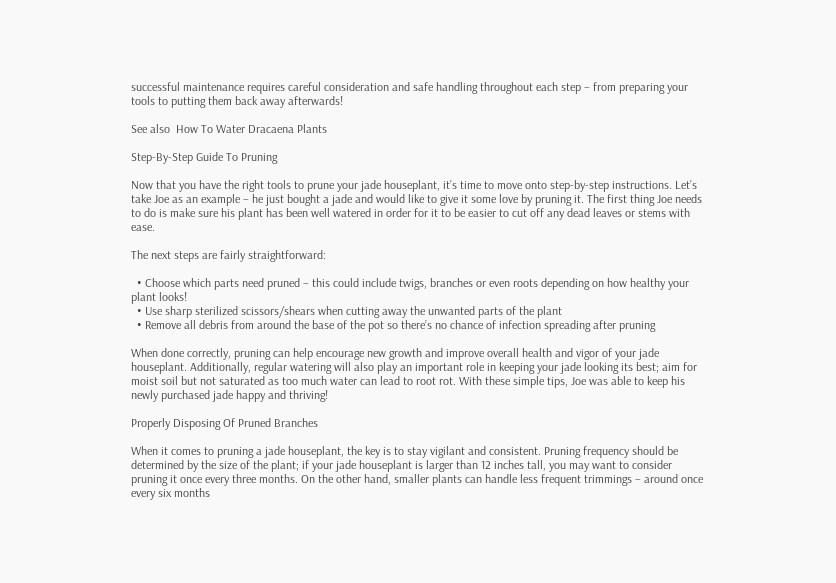successful maintenance requires careful consideration and safe handling throughout each step – from preparing your tools to putting them back away afterwards!

See also  How To Water Dracaena Plants

Step-By-Step Guide To Pruning

Now that you have the right tools to prune your jade houseplant, it’s time to move onto step-by-step instructions. Let’s take Joe as an example – he just bought a jade and would like to give it some love by pruning it. The first thing Joe needs to do is make sure his plant has been well watered in order for it to be easier to cut off any dead leaves or stems with ease.

The next steps are fairly straightforward:

  • Choose which parts need pruned – this could include twigs, branches or even roots depending on how healthy your plant looks!
  • Use sharp sterilized scissors/shears when cutting away the unwanted parts of the plant
  • Remove all debris from around the base of the pot so there’s no chance of infection spreading after pruning

When done correctly, pruning can help encourage new growth and improve overall health and vigor of your jade houseplant. Additionally, regular watering will also play an important role in keeping your jade looking its best; aim for moist soil but not saturated as too much water can lead to root rot. With these simple tips, Joe was able to keep his newly purchased jade happy and thriving!

Properly Disposing Of Pruned Branches

When it comes to pruning a jade houseplant, the key is to stay vigilant and consistent. Pruning frequency should be determined by the size of the plant; if your jade houseplant is larger than 12 inches tall, you may want to consider pruning it once every three months. On the other hand, smaller plants can handle less frequent trimmings – around once every six months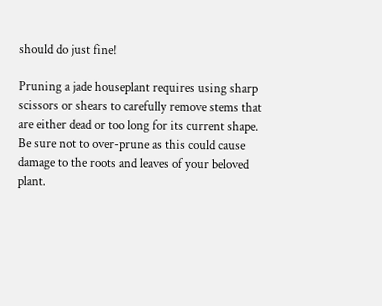should do just fine!

Pruning a jade houseplant requires using sharp scissors or shears to carefully remove stems that are either dead or too long for its current shape. Be sure not to over-prune as this could cause damage to the roots and leaves of your beloved plant.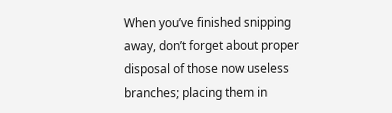When you’ve finished snipping away, don’t forget about proper disposal of those now useless branches; placing them in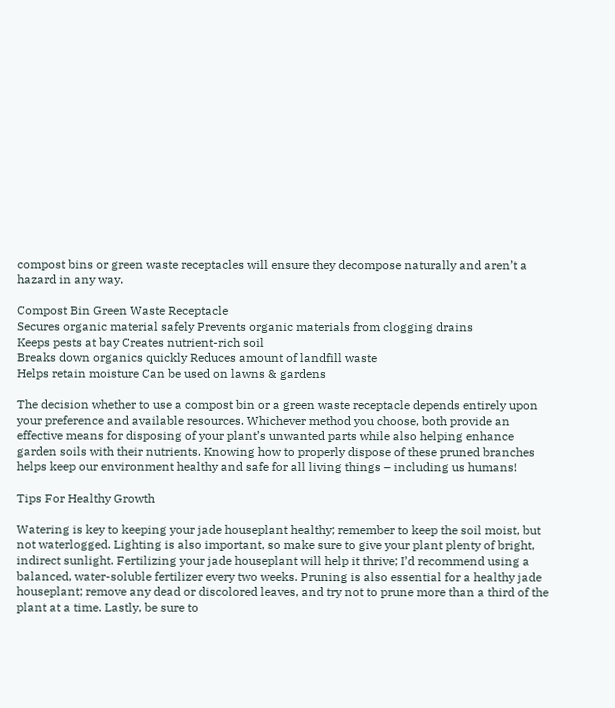compost bins or green waste receptacles will ensure they decompose naturally and aren’t a hazard in any way.

Compost Bin Green Waste Receptacle
Secures organic material safely Prevents organic materials from clogging drains
Keeps pests at bay Creates nutrient-rich soil
Breaks down organics quickly Reduces amount of landfill waste
Helps retain moisture Can be used on lawns & gardens

The decision whether to use a compost bin or a green waste receptacle depends entirely upon your preference and available resources. Whichever method you choose, both provide an effective means for disposing of your plant’s unwanted parts while also helping enhance garden soils with their nutrients. Knowing how to properly dispose of these pruned branches helps keep our environment healthy and safe for all living things – including us humans!

Tips For Healthy Growth

Watering is key to keeping your jade houseplant healthy; remember to keep the soil moist, but not waterlogged. Lighting is also important, so make sure to give your plant plenty of bright, indirect sunlight. Fertilizing your jade houseplant will help it thrive; I’d recommend using a balanced, water-soluble fertilizer every two weeks. Pruning is also essential for a healthy jade houseplant; remove any dead or discolored leaves, and try not to prune more than a third of the plant at a time. Lastly, be sure to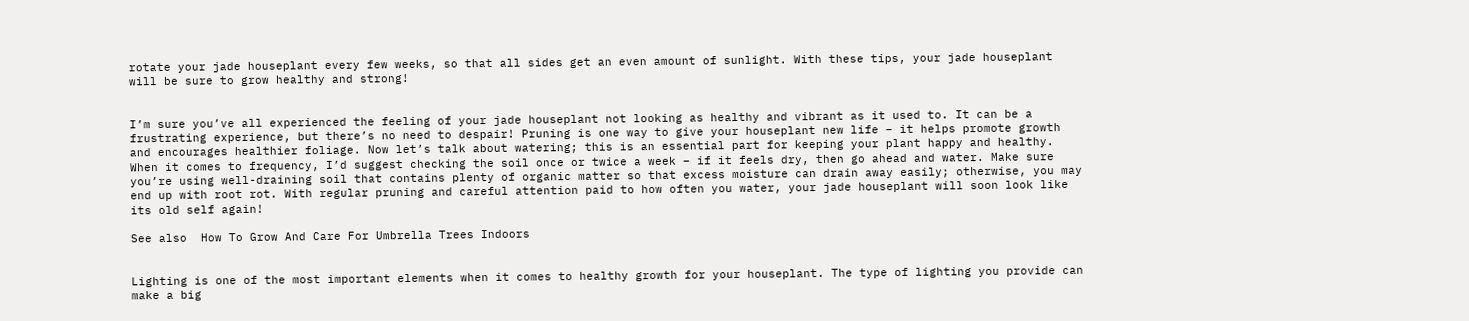rotate your jade houseplant every few weeks, so that all sides get an even amount of sunlight. With these tips, your jade houseplant will be sure to grow healthy and strong!


I’m sure you’ve all experienced the feeling of your jade houseplant not looking as healthy and vibrant as it used to. It can be a frustrating experience, but there’s no need to despair! Pruning is one way to give your houseplant new life – it helps promote growth and encourages healthier foliage. Now let’s talk about watering; this is an essential part for keeping your plant happy and healthy. When it comes to frequency, I’d suggest checking the soil once or twice a week – if it feels dry, then go ahead and water. Make sure you’re using well-draining soil that contains plenty of organic matter so that excess moisture can drain away easily; otherwise, you may end up with root rot. With regular pruning and careful attention paid to how often you water, your jade houseplant will soon look like its old self again!

See also  How To Grow And Care For Umbrella Trees Indoors


Lighting is one of the most important elements when it comes to healthy growth for your houseplant. The type of lighting you provide can make a big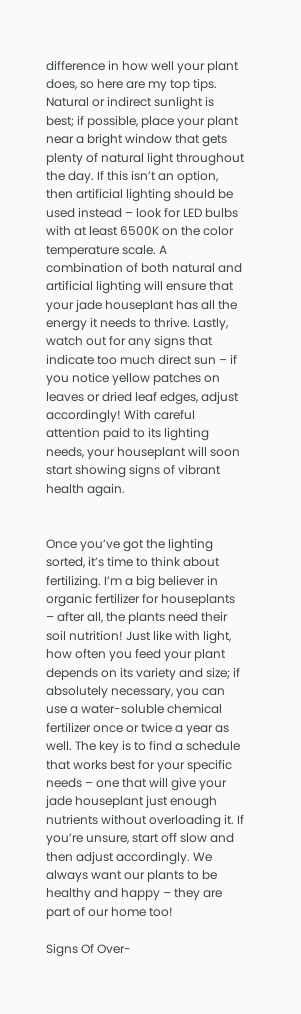difference in how well your plant does, so here are my top tips. Natural or indirect sunlight is best; if possible, place your plant near a bright window that gets plenty of natural light throughout the day. If this isn’t an option, then artificial lighting should be used instead – look for LED bulbs with at least 6500K on the color temperature scale. A combination of both natural and artificial lighting will ensure that your jade houseplant has all the energy it needs to thrive. Lastly, watch out for any signs that indicate too much direct sun – if you notice yellow patches on leaves or dried leaf edges, adjust accordingly! With careful attention paid to its lighting needs, your houseplant will soon start showing signs of vibrant health again.


Once you’ve got the lighting sorted, it’s time to think about fertilizing. I’m a big believer in organic fertilizer for houseplants – after all, the plants need their soil nutrition! Just like with light, how often you feed your plant depends on its variety and size; if absolutely necessary, you can use a water-soluble chemical fertilizer once or twice a year as well. The key is to find a schedule that works best for your specific needs – one that will give your jade houseplant just enough nutrients without overloading it. If you’re unsure, start off slow and then adjust accordingly. We always want our plants to be healthy and happy – they are part of our home too!

Signs Of Over-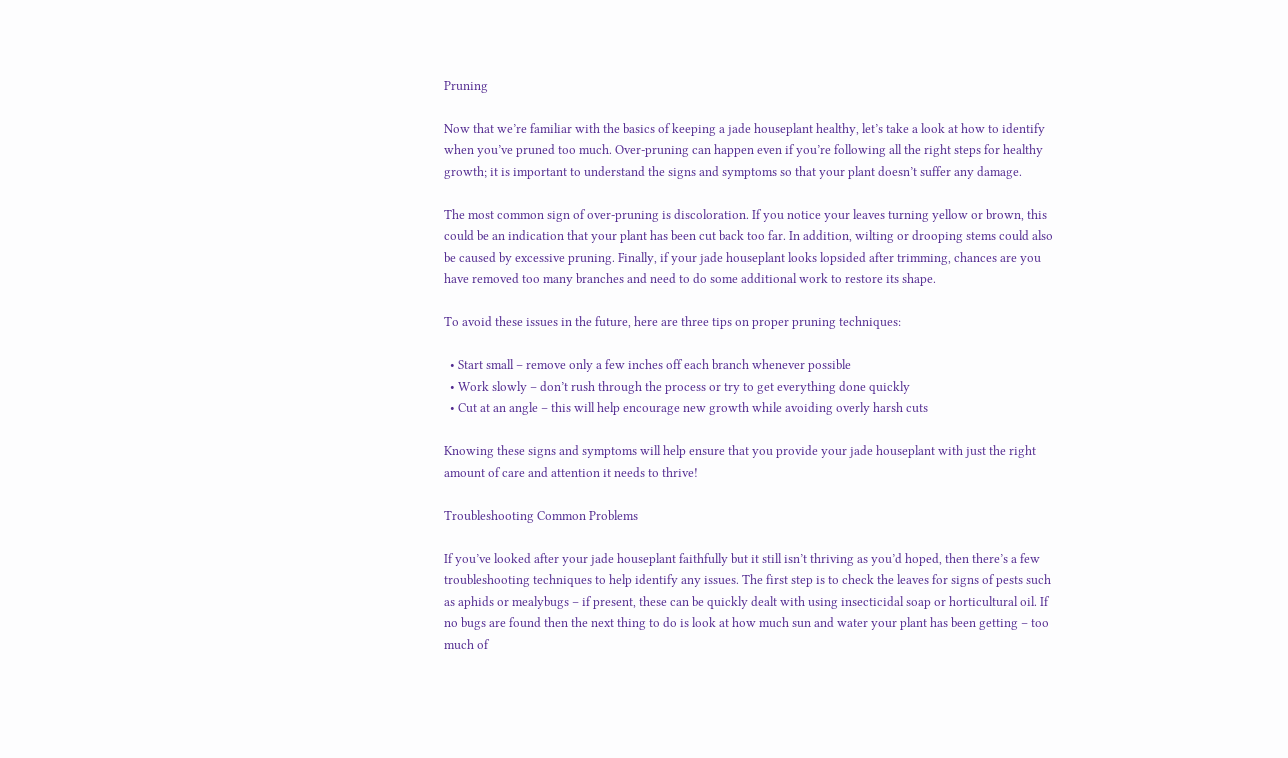Pruning

Now that we’re familiar with the basics of keeping a jade houseplant healthy, let’s take a look at how to identify when you’ve pruned too much. Over-pruning can happen even if you’re following all the right steps for healthy growth; it is important to understand the signs and symptoms so that your plant doesn’t suffer any damage.

The most common sign of over-pruning is discoloration. If you notice your leaves turning yellow or brown, this could be an indication that your plant has been cut back too far. In addition, wilting or drooping stems could also be caused by excessive pruning. Finally, if your jade houseplant looks lopsided after trimming, chances are you have removed too many branches and need to do some additional work to restore its shape.

To avoid these issues in the future, here are three tips on proper pruning techniques:

  • Start small – remove only a few inches off each branch whenever possible
  • Work slowly – don’t rush through the process or try to get everything done quickly
  • Cut at an angle – this will help encourage new growth while avoiding overly harsh cuts

Knowing these signs and symptoms will help ensure that you provide your jade houseplant with just the right amount of care and attention it needs to thrive!

Troubleshooting Common Problems

If you’ve looked after your jade houseplant faithfully but it still isn’t thriving as you’d hoped, then there’s a few troubleshooting techniques to help identify any issues. The first step is to check the leaves for signs of pests such as aphids or mealybugs – if present, these can be quickly dealt with using insecticidal soap or horticultural oil. If no bugs are found then the next thing to do is look at how much sun and water your plant has been getting – too much of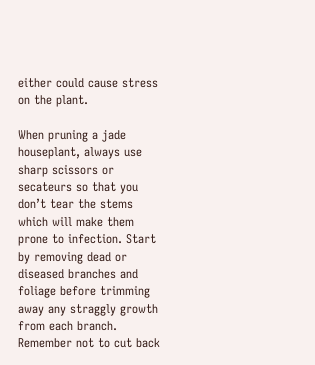either could cause stress on the plant.

When pruning a jade houseplant, always use sharp scissors or secateurs so that you don’t tear the stems which will make them prone to infection. Start by removing dead or diseased branches and foliage before trimming away any straggly growth from each branch. Remember not to cut back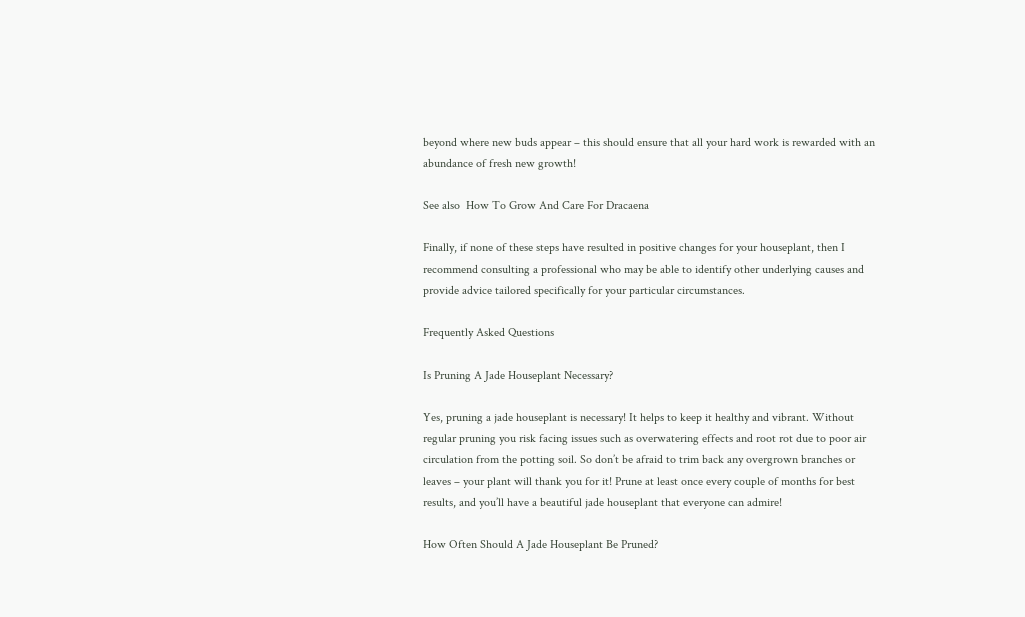beyond where new buds appear – this should ensure that all your hard work is rewarded with an abundance of fresh new growth!

See also  How To Grow And Care For Dracaena

Finally, if none of these steps have resulted in positive changes for your houseplant, then I recommend consulting a professional who may be able to identify other underlying causes and provide advice tailored specifically for your particular circumstances.

Frequently Asked Questions

Is Pruning A Jade Houseplant Necessary?

Yes, pruning a jade houseplant is necessary! It helps to keep it healthy and vibrant. Without regular pruning you risk facing issues such as overwatering effects and root rot due to poor air circulation from the potting soil. So don’t be afraid to trim back any overgrown branches or leaves – your plant will thank you for it! Prune at least once every couple of months for best results, and you’ll have a beautiful jade houseplant that everyone can admire!

How Often Should A Jade Houseplant Be Pruned?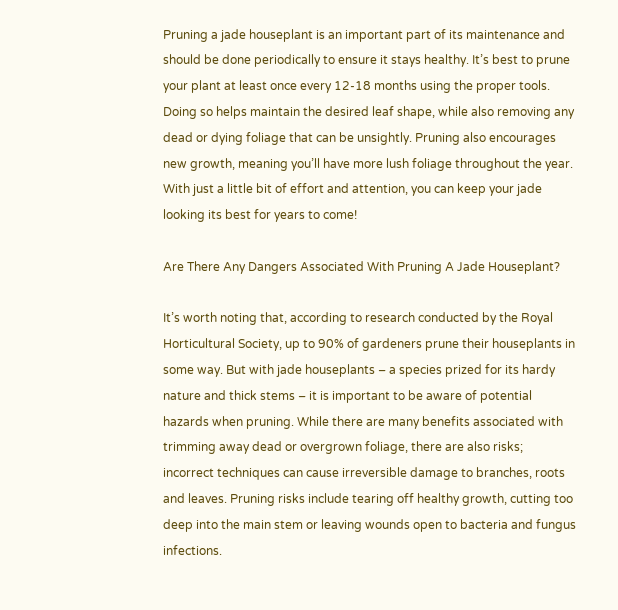Pruning a jade houseplant is an important part of its maintenance and should be done periodically to ensure it stays healthy. It’s best to prune your plant at least once every 12-18 months using the proper tools. Doing so helps maintain the desired leaf shape, while also removing any dead or dying foliage that can be unsightly. Pruning also encourages new growth, meaning you’ll have more lush foliage throughout the year. With just a little bit of effort and attention, you can keep your jade looking its best for years to come!

Are There Any Dangers Associated With Pruning A Jade Houseplant?

It’s worth noting that, according to research conducted by the Royal Horticultural Society, up to 90% of gardeners prune their houseplants in some way. But with jade houseplants – a species prized for its hardy nature and thick stems – it is important to be aware of potential hazards when pruning. While there are many benefits associated with trimming away dead or overgrown foliage, there are also risks; incorrect techniques can cause irreversible damage to branches, roots and leaves. Pruning risks include tearing off healthy growth, cutting too deep into the main stem or leaving wounds open to bacteria and fungus infections.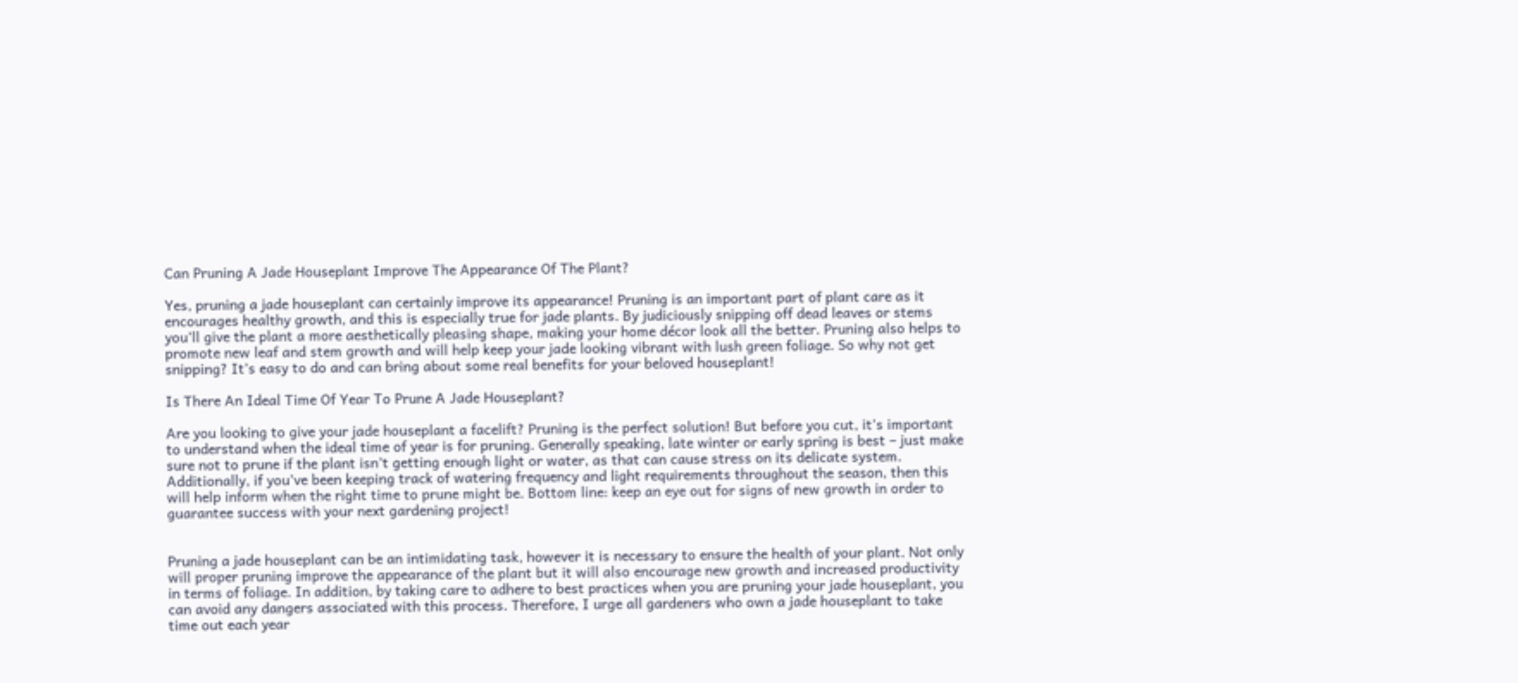Can Pruning A Jade Houseplant Improve The Appearance Of The Plant?

Yes, pruning a jade houseplant can certainly improve its appearance! Pruning is an important part of plant care as it encourages healthy growth, and this is especially true for jade plants. By judiciously snipping off dead leaves or stems you’ll give the plant a more aesthetically pleasing shape, making your home décor look all the better. Pruning also helps to promote new leaf and stem growth and will help keep your jade looking vibrant with lush green foliage. So why not get snipping? It’s easy to do and can bring about some real benefits for your beloved houseplant!

Is There An Ideal Time Of Year To Prune A Jade Houseplant?

Are you looking to give your jade houseplant a facelift? Pruning is the perfect solution! But before you cut, it’s important to understand when the ideal time of year is for pruning. Generally speaking, late winter or early spring is best – just make sure not to prune if the plant isn’t getting enough light or water, as that can cause stress on its delicate system. Additionally, if you’ve been keeping track of watering frequency and light requirements throughout the season, then this will help inform when the right time to prune might be. Bottom line: keep an eye out for signs of new growth in order to guarantee success with your next gardening project!


Pruning a jade houseplant can be an intimidating task, however it is necessary to ensure the health of your plant. Not only will proper pruning improve the appearance of the plant but it will also encourage new growth and increased productivity in terms of foliage. In addition, by taking care to adhere to best practices when you are pruning your jade houseplant, you can avoid any dangers associated with this process. Therefore, I urge all gardeners who own a jade houseplant to take time out each year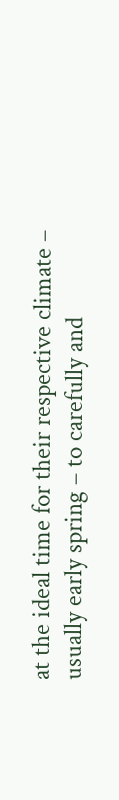at the ideal time for their respective climate – usually early spring – to carefully and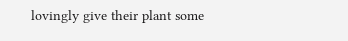lovingly give their plant some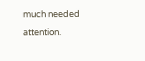much needed attention.